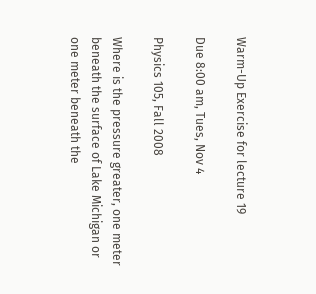Warm-Up Exercise for lecture 19

Due 8:00 am, Tues, Nov 4

Physics 105, Fall 2008

Where is the pressure greater, one meter beneath the surface of Lake Michigan or one meter beneath the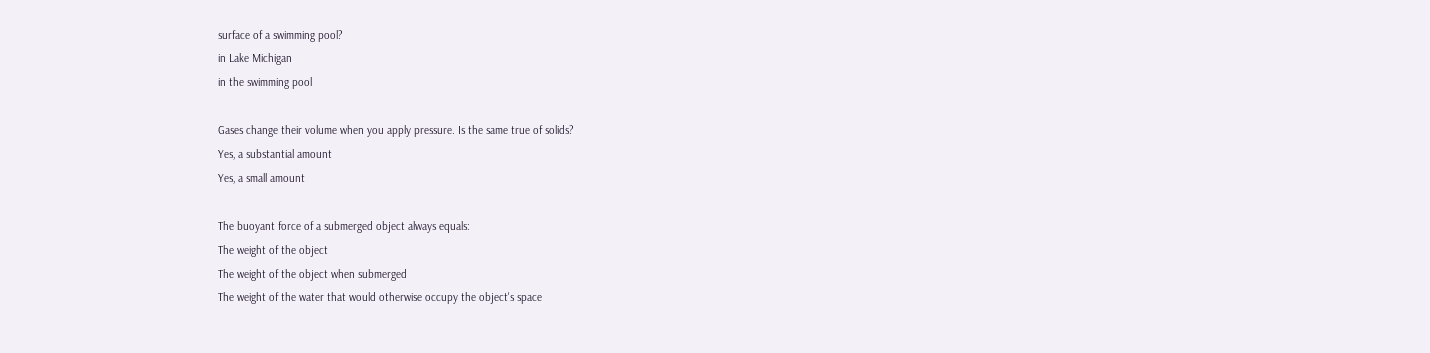surface of a swimming pool?
in Lake Michigan
in the swimming pool

Gases change their volume when you apply pressure. Is the same true of solids?
Yes, a substantial amount
Yes, a small amount

The buoyant force of a submerged object always equals:
The weight of the object
The weight of the object when submerged
The weight of the water that would otherwise occupy the object's space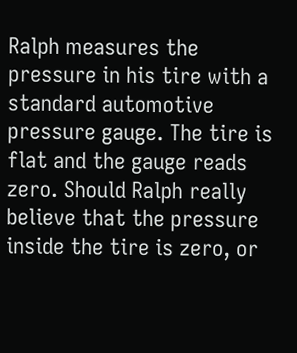Ralph measures the pressure in his tire with a standard automotive pressure gauge. The tire is flat and the gauge reads zero. Should Ralph really believe that the pressure inside the tire is zero, or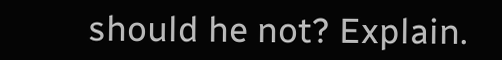should he not? Explain.